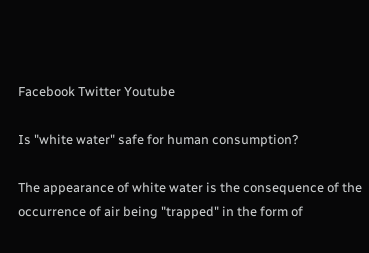Facebook Twitter Youtube

Is "white water" safe for human consumption?

The appearance of white water is the consequence of the occurrence of air being "trapped" in the form of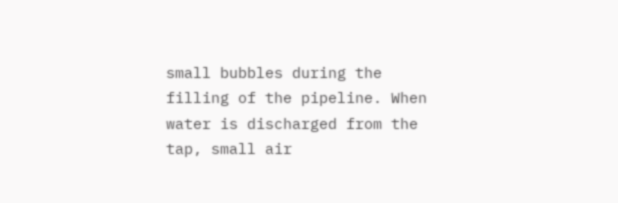small bubbles during the filling of the pipeline. When water is discharged from the tap, small air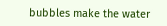bubbles make the water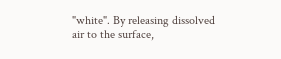"white". By releasing dissolved air to the surface,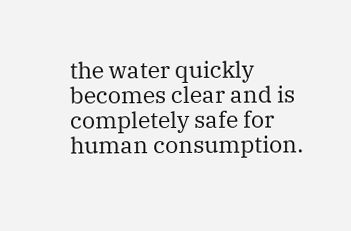the water quickly becomes clear and is completely safe for human consumption.